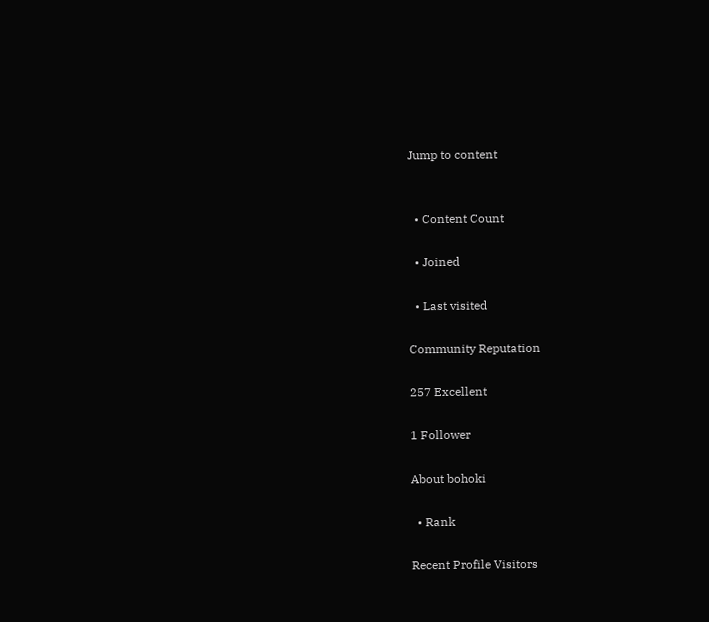Jump to content


  • Content Count

  • Joined

  • Last visited

Community Reputation

257 Excellent

1 Follower

About bohoki

  • Rank

Recent Profile Visitors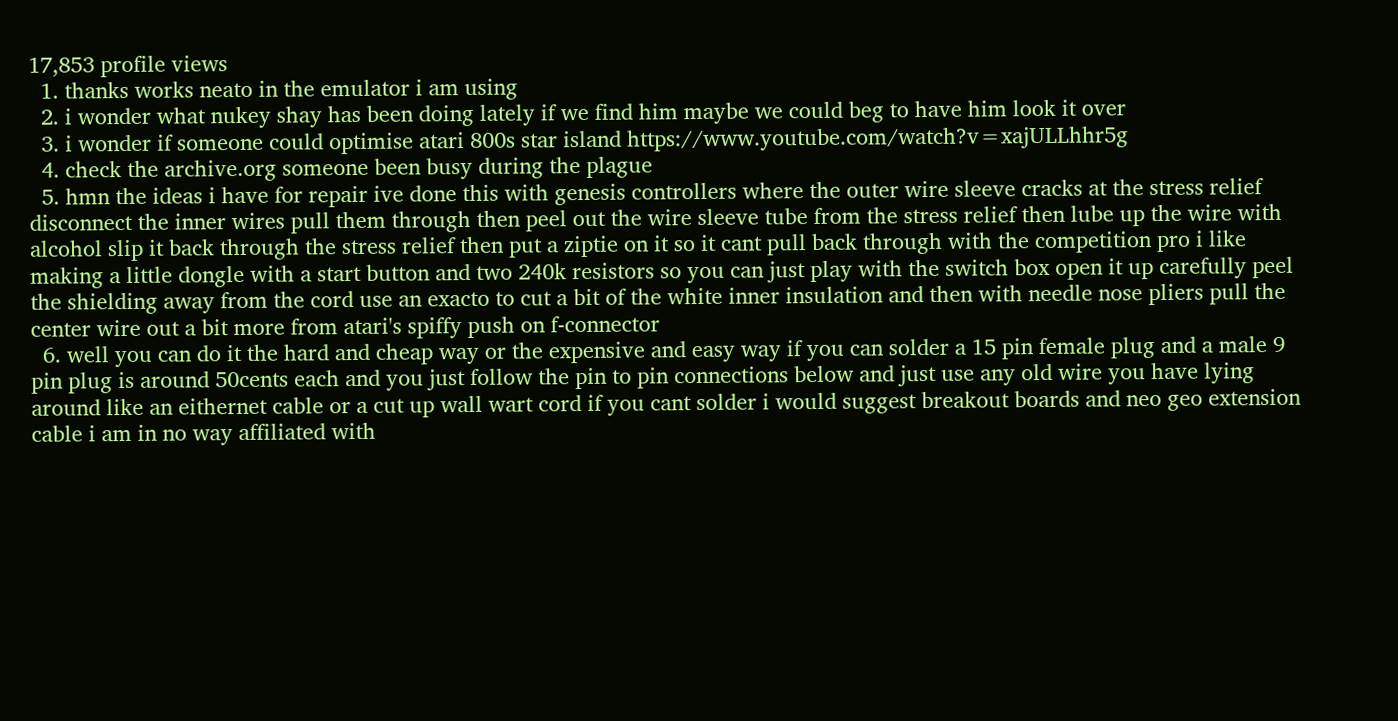17,853 profile views
  1. thanks works neato in the emulator i am using
  2. i wonder what nukey shay has been doing lately if we find him maybe we could beg to have him look it over
  3. i wonder if someone could optimise atari 800s star island https://www.youtube.com/watch?v=xajULLhhr5g
  4. check the archive.org someone been busy during the plague
  5. hmn the ideas i have for repair ive done this with genesis controllers where the outer wire sleeve cracks at the stress relief disconnect the inner wires pull them through then peel out the wire sleeve tube from the stress relief then lube up the wire with alcohol slip it back through the stress relief then put a ziptie on it so it cant pull back through with the competition pro i like making a little dongle with a start button and two 240k resistors so you can just play with the switch box open it up carefully peel the shielding away from the cord use an exacto to cut a bit of the white inner insulation and then with needle nose pliers pull the center wire out a bit more from atari's spiffy push on f-connector
  6. well you can do it the hard and cheap way or the expensive and easy way if you can solder a 15 pin female plug and a male 9 pin plug is around 50cents each and you just follow the pin to pin connections below and just use any old wire you have lying around like an eithernet cable or a cut up wall wart cord if you cant solder i would suggest breakout boards and neo geo extension cable i am in no way affiliated with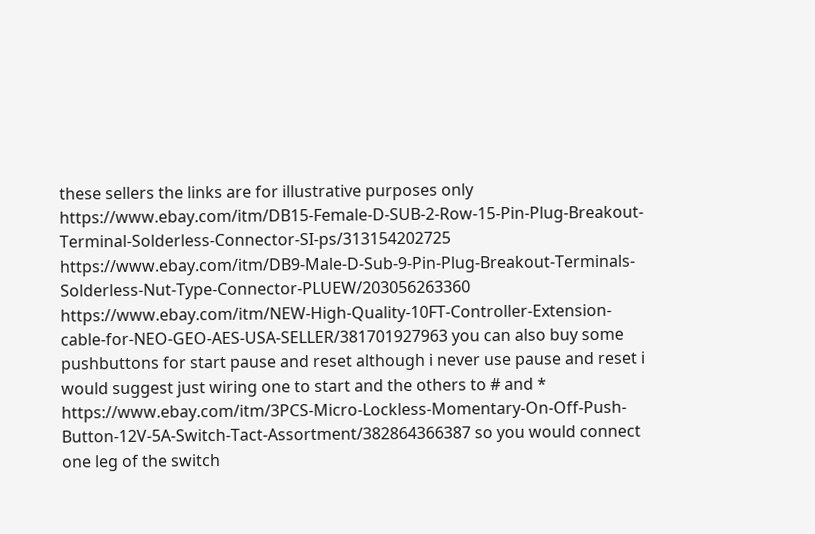these sellers the links are for illustrative purposes only https://www.ebay.com/itm/DB15-Female-D-SUB-2-Row-15-Pin-Plug-Breakout-Terminal-Solderless-Connector-SI-ps/313154202725 https://www.ebay.com/itm/DB9-Male-D-Sub-9-Pin-Plug-Breakout-Terminals-Solderless-Nut-Type-Connector-PLUEW/203056263360 https://www.ebay.com/itm/NEW-High-Quality-10FT-Controller-Extension-cable-for-NEO-GEO-AES-USA-SELLER/381701927963 you can also buy some pushbuttons for start pause and reset although i never use pause and reset i would suggest just wiring one to start and the others to # and * https://www.ebay.com/itm/3PCS-Micro-Lockless-Momentary-On-Off-Push-Button-12V-5A-Switch-Tact-Assortment/382864366387 so you would connect one leg of the switch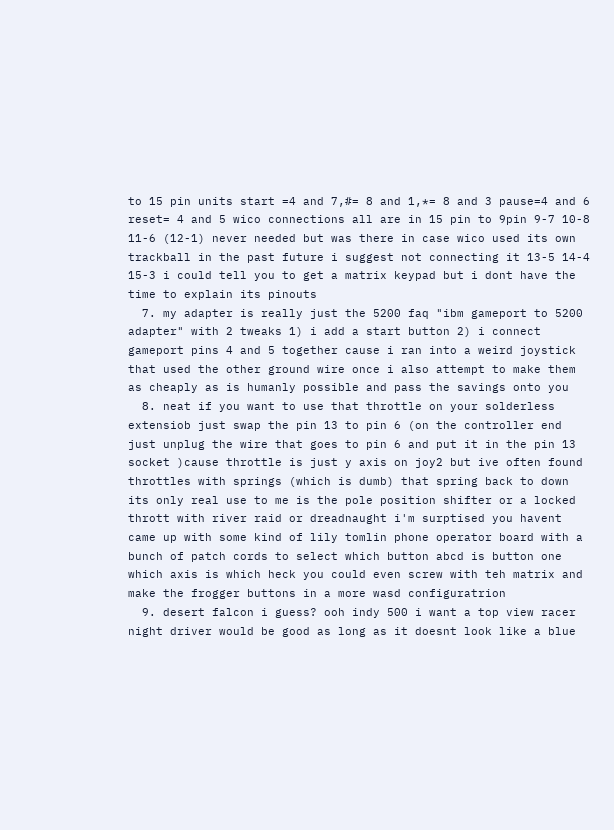to 15 pin units start =4 and 7,#= 8 and 1,*= 8 and 3 pause=4 and 6 reset= 4 and 5 wico connections all are in 15 pin to 9pin 9-7 10-8 11-6 (12-1) never needed but was there in case wico used its own trackball in the past future i suggest not connecting it 13-5 14-4 15-3 i could tell you to get a matrix keypad but i dont have the time to explain its pinouts
  7. my adapter is really just the 5200 faq "ibm gameport to 5200 adapter" with 2 tweaks 1) i add a start button 2) i connect gameport pins 4 and 5 together cause i ran into a weird joystick that used the other ground wire once i also attempt to make them as cheaply as is humanly possible and pass the savings onto you
  8. neat if you want to use that throttle on your solderless extensiob just swap the pin 13 to pin 6 (on the controller end just unplug the wire that goes to pin 6 and put it in the pin 13 socket )cause throttle is just y axis on joy2 but ive often found throttles with springs (which is dumb) that spring back to down its only real use to me is the pole position shifter or a locked thrott with river raid or dreadnaught i'm surptised you havent came up with some kind of lily tomlin phone operator board with a bunch of patch cords to select which button abcd is button one which axis is which heck you could even screw with teh matrix and make the frogger buttons in a more wasd configuratrion
  9. desert falcon i guess? ooh indy 500 i want a top view racer night driver would be good as long as it doesnt look like a blue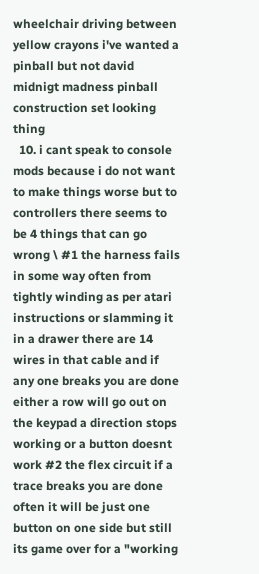wheelchair driving between yellow crayons i've wanted a pinball but not david midnigt madness pinball construction set looking thing
  10. i cant speak to console mods because i do not want to make things worse but to controllers there seems to be 4 things that can go wrong \ #1 the harness fails in some way often from tightly winding as per atari instructions or slamming it in a drawer there are 14 wires in that cable and if any one breaks you are done either a row will go out on the keypad a direction stops working or a button doesnt work #2 the flex circuit if a trace breaks you are done often it will be just one button on one side but still its game over for a "working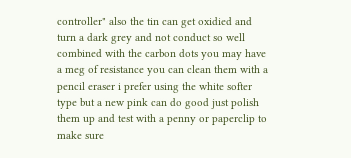controller" also the tin can get oxidied and turn a dark grey and not conduct so well combined with the carbon dots you may have a meg of resistance you can clean them with a pencil eraser i prefer using the white softer type but a new pink can do good just polish them up and test with a penny or paperclip to make sure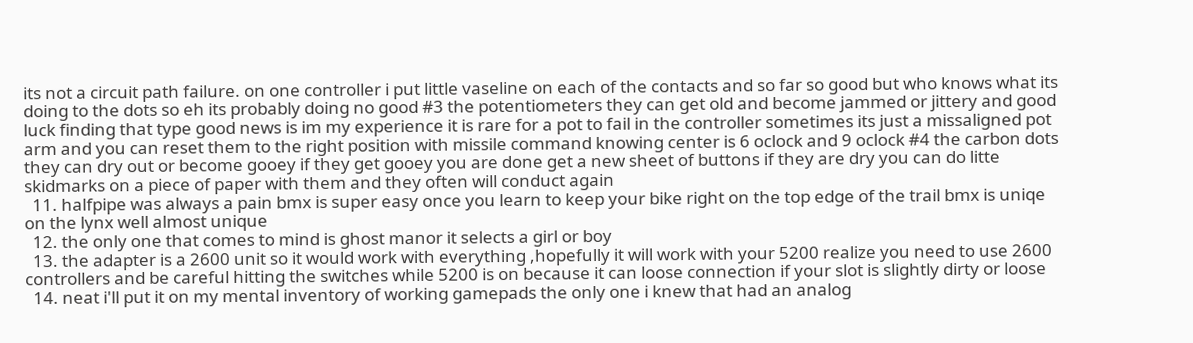its not a circuit path failure. on one controller i put little vaseline on each of the contacts and so far so good but who knows what its doing to the dots so eh its probably doing no good #3 the potentiometers they can get old and become jammed or jittery and good luck finding that type good news is im my experience it is rare for a pot to fail in the controller sometimes its just a missaligned pot arm and you can reset them to the right position with missile command knowing center is 6 oclock and 9 oclock #4 the carbon dots they can dry out or become gooey if they get gooey you are done get a new sheet of buttons if they are dry you can do litte skidmarks on a piece of paper with them and they often will conduct again
  11. halfpipe was always a pain bmx is super easy once you learn to keep your bike right on the top edge of the trail bmx is uniqe on the lynx well almost unique
  12. the only one that comes to mind is ghost manor it selects a girl or boy
  13. the adapter is a 2600 unit so it would work with everything ,hopefully it will work with your 5200 realize you need to use 2600 controllers and be careful hitting the switches while 5200 is on because it can loose connection if your slot is slightly dirty or loose
  14. neat i'll put it on my mental inventory of working gamepads the only one i knew that had an analog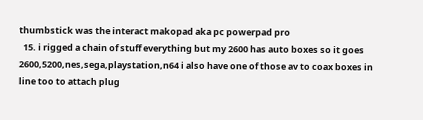thumbstick was the interact makopad aka pc powerpad pro
  15. i rigged a chain of stuff everything but my 2600 has auto boxes so it goes 2600,5200,nes,sega,playstation,n64 i also have one of those av to coax boxes in line too to attach plug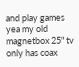and play games yea my old magnetbox 25" tv only has coax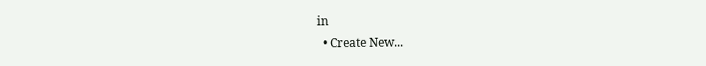in
  • Create New...